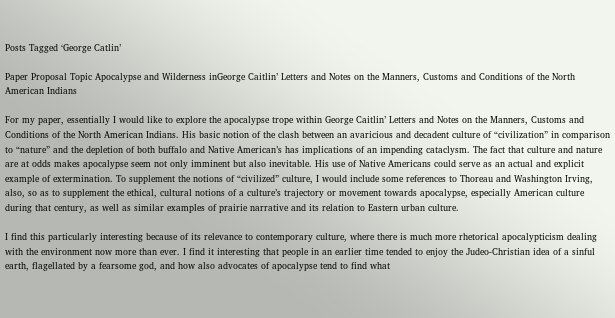Posts Tagged ‘George Catlin’

Paper Proposal Topic Apocalypse and Wilderness inGeorge Caitlin’ Letters and Notes on the Manners, Customs and Conditions of the North American Indians

For my paper, essentially I would like to explore the apocalypse trope within George Caitlin’ Letters and Notes on the Manners, Customs and Conditions of the North American Indians. His basic notion of the clash between an avaricious and decadent culture of “civilization” in comparison to “nature” and the depletion of both buffalo and Native American’s has implications of an impending cataclysm. The fact that culture and nature are at odds makes apocalypse seem not only imminent but also inevitable. His use of Native Americans could serve as an actual and explicit example of extermination. To supplement the notions of “civilized” culture, I would include some references to Thoreau and Washington Irving, also, so as to supplement the ethical, cultural notions of a culture’s trajectory or movement towards apocalypse, especially American culture during that century, as well as similar examples of prairie narrative and its relation to Eastern urban culture.

I find this particularly interesting because of its relevance to contemporary culture, where there is much more rhetorical apocalypticism dealing with the environment now more than ever. I find it interesting that people in an earlier time tended to enjoy the Judeo-Christian idea of a sinful earth, flagellated by a fearsome god, and how also advocates of apocalypse tend to find what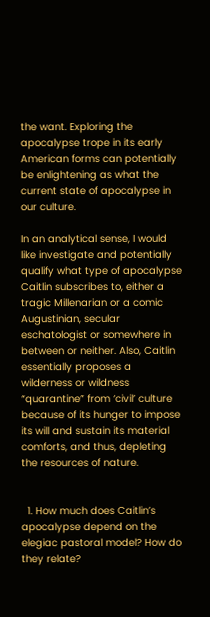the want. Exploring the apocalypse trope in its early American forms can potentially be enlightening as what the current state of apocalypse in our culture.

In an analytical sense, I would like investigate and potentially qualify what type of apocalypse Caitlin subscribes to, either a tragic Millenarian or a comic Augustinian, secular eschatologist or somewhere in between or neither. Also, Caitlin essentially proposes a wilderness or wildness “quarantine” from ‘civil’ culture because of its hunger to impose its will and sustain its material comforts, and thus, depleting the resources of nature.


  1. How much does Caitlin’s apocalypse depend on the elegiac pastoral model? How do they relate?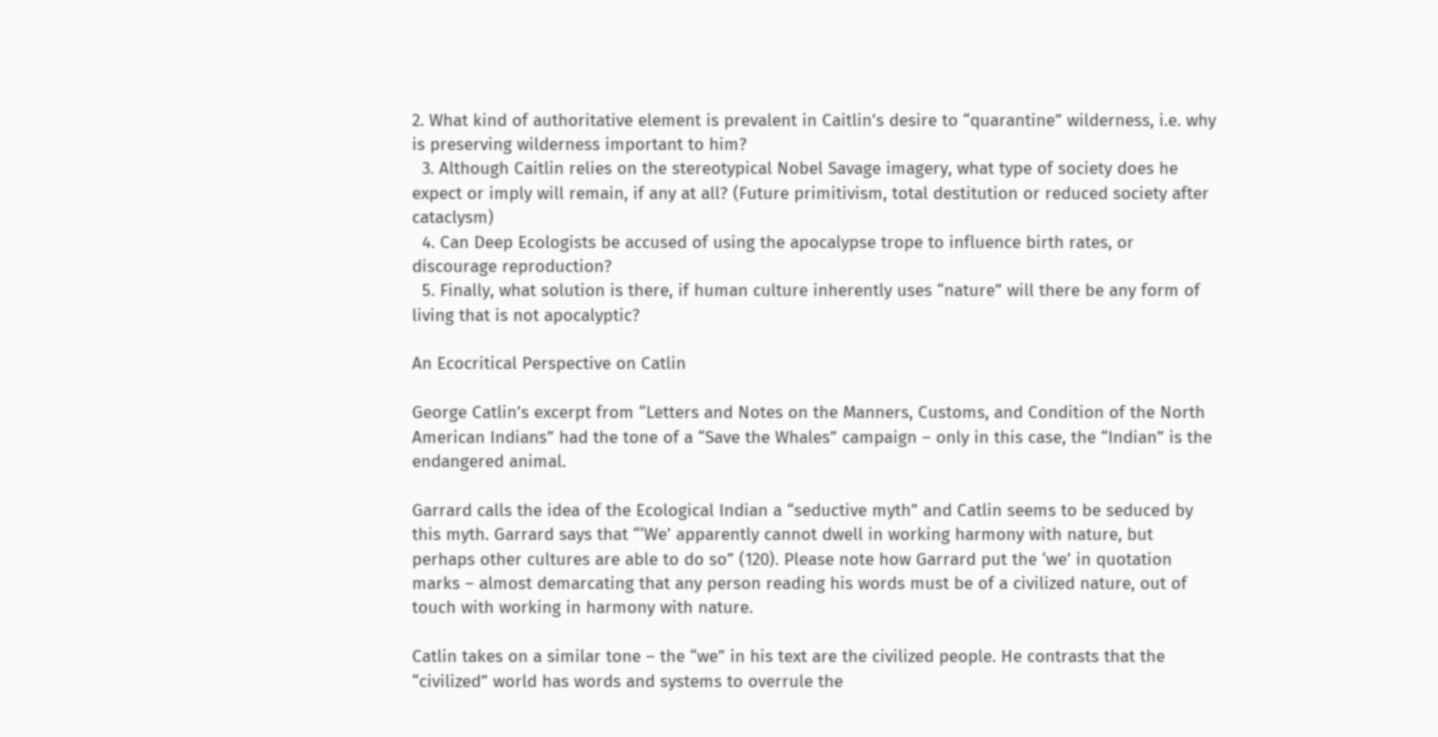2. What kind of authoritative element is prevalent in Caitlin’s desire to “quarantine” wilderness, i.e. why is preserving wilderness important to him?
  3. Although Caitlin relies on the stereotypical Nobel Savage imagery, what type of society does he expect or imply will remain, if any at all? (Future primitivism, total destitution or reduced society after cataclysm)
  4. Can Deep Ecologists be accused of using the apocalypse trope to influence birth rates, or discourage reproduction?
  5. Finally, what solution is there, if human culture inherently uses “nature” will there be any form of living that is not apocalyptic?

An Ecocritical Perspective on Catlin

George Catlin’s excerpt from “Letters and Notes on the Manners, Customs, and Condition of the North American Indians” had the tone of a “Save the Whales” campaign – only in this case, the “Indian” is the endangered animal.

Garrard calls the idea of the Ecological Indian a “seductive myth” and Catlin seems to be seduced by this myth. Garrard says that “‘We’ apparently cannot dwell in working harmony with nature, but perhaps other cultures are able to do so” (120). Please note how Garrard put the ‘we’ in quotation marks – almost demarcating that any person reading his words must be of a civilized nature, out of touch with working in harmony with nature.

Catlin takes on a similar tone – the “we” in his text are the civilized people. He contrasts that the “civilized” world has words and systems to overrule the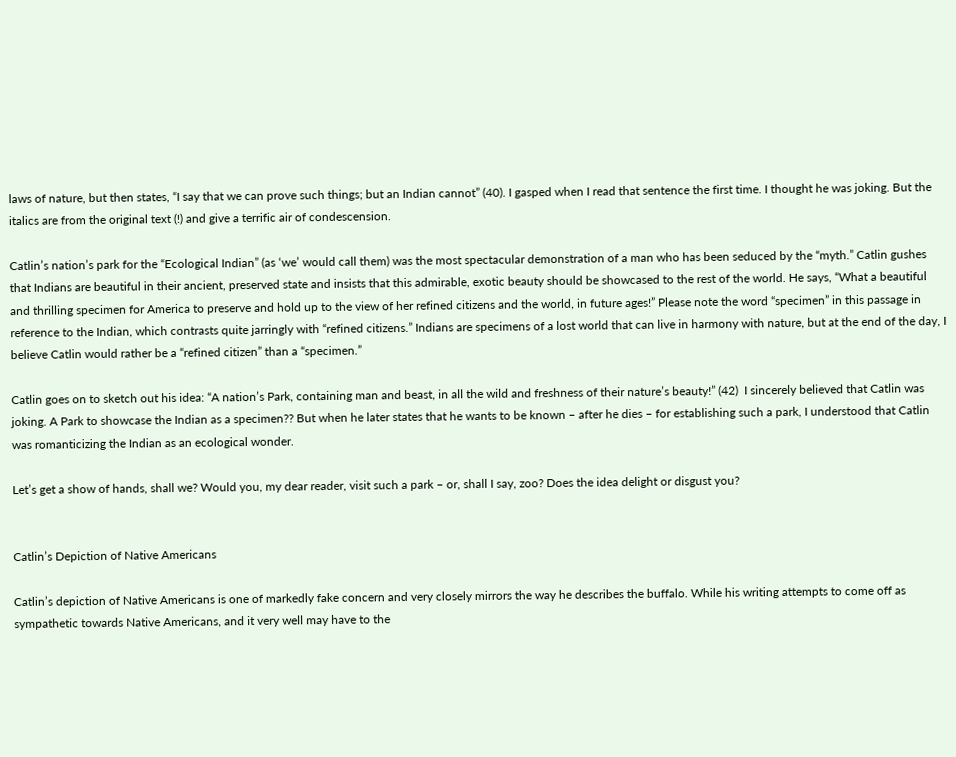laws of nature, but then states, “I say that we can prove such things; but an Indian cannot” (40). I gasped when I read that sentence the first time. I thought he was joking. But the italics are from the original text (!) and give a terrific air of condescension.

Catlin’s nation’s park for the “Ecological Indian” (as ‘we’ would call them) was the most spectacular demonstration of a man who has been seduced by the “myth.” Catlin gushes that Indians are beautiful in their ancient, preserved state and insists that this admirable, exotic beauty should be showcased to the rest of the world. He says, “What a beautiful and thrilling specimen for America to preserve and hold up to the view of her refined citizens and the world, in future ages!” Please note the word “specimen” in this passage in reference to the Indian, which contrasts quite jarringly with “refined citizens.” Indians are specimens of a lost world that can live in harmony with nature, but at the end of the day, I believe Catlin would rather be a “refined citizen” than a “specimen.”

Catlin goes on to sketch out his idea: “A nation’s Park, containing man and beast, in all the wild and freshness of their nature’s beauty!” (42)  I sincerely believed that Catlin was joking. A Park to showcase the Indian as a specimen?? But when he later states that he wants to be known – after he dies – for establishing such a park, I understood that Catlin was romanticizing the Indian as an ecological wonder.

Let’s get a show of hands, shall we? Would you, my dear reader, visit such a park – or, shall I say, zoo? Does the idea delight or disgust you?


Catlin’s Depiction of Native Americans

Catlin’s depiction of Native Americans is one of markedly fake concern and very closely mirrors the way he describes the buffalo. While his writing attempts to come off as sympathetic towards Native Americans, and it very well may have to the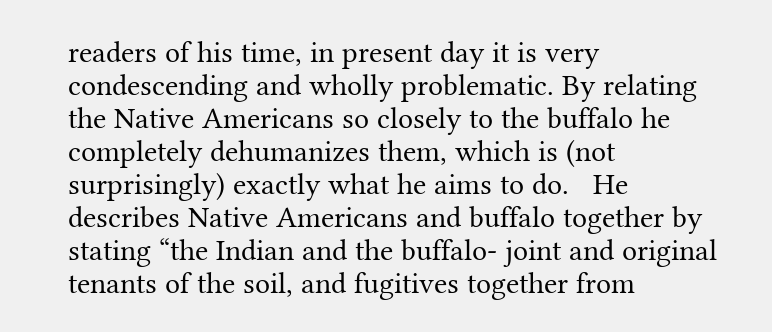readers of his time, in present day it is very condescending and wholly problematic. By relating the Native Americans so closely to the buffalo he completely dehumanizes them, which is (not surprisingly) exactly what he aims to do.   He describes Native Americans and buffalo together by stating “the Indian and the buffalo- joint and original tenants of the soil, and fugitives together from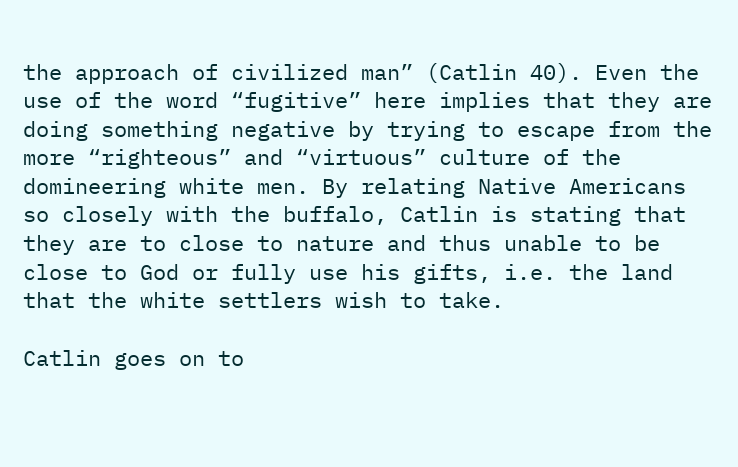the approach of civilized man” (Catlin 40). Even the use of the word “fugitive” here implies that they are doing something negative by trying to escape from the more “righteous” and “virtuous” culture of the domineering white men. By relating Native Americans so closely with the buffalo, Catlin is stating that they are to close to nature and thus unable to be close to God or fully use his gifts, i.e. the land that the white settlers wish to take.

Catlin goes on to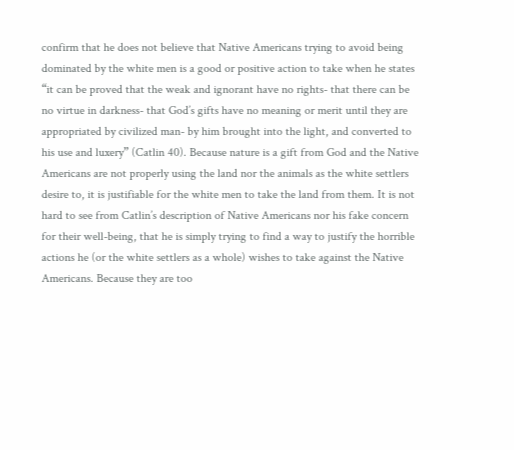confirm that he does not believe that Native Americans trying to avoid being dominated by the white men is a good or positive action to take when he states “it can be proved that the weak and ignorant have no rights- that there can be no virtue in darkness- that God’s gifts have no meaning or merit until they are appropriated by civilized man- by him brought into the light, and converted to his use and luxery” (Catlin 40). Because nature is a gift from God and the Native Americans are not properly using the land nor the animals as the white settlers desire to, it is justifiable for the white men to take the land from them. It is not hard to see from Catlin’s description of Native Americans nor his fake concern for their well-being, that he is simply trying to find a way to justify the horrible actions he (or the white settlers as a whole) wishes to take against the Native Americans. Because they are too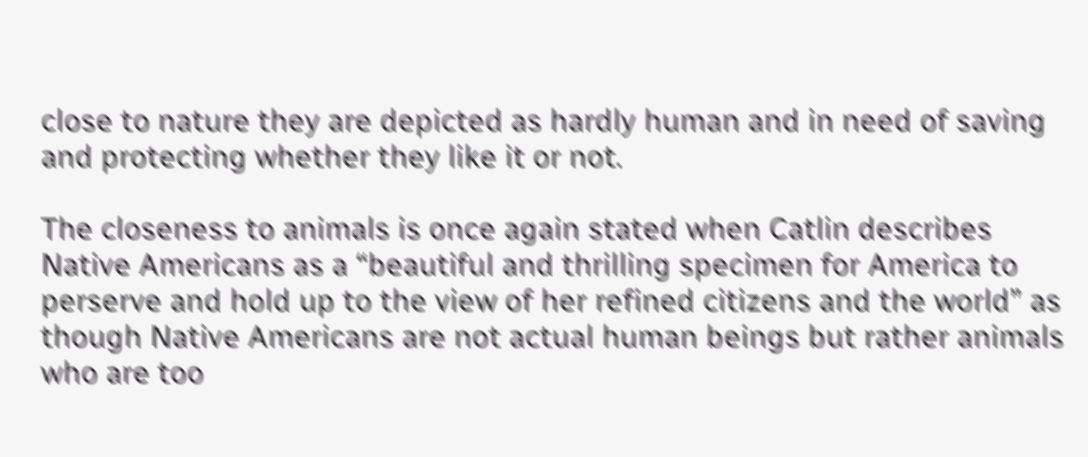close to nature they are depicted as hardly human and in need of saving and protecting whether they like it or not.

The closeness to animals is once again stated when Catlin describes Native Americans as a “beautiful and thrilling specimen for America to perserve and hold up to the view of her refined citizens and the world” as though Native Americans are not actual human beings but rather animals who are too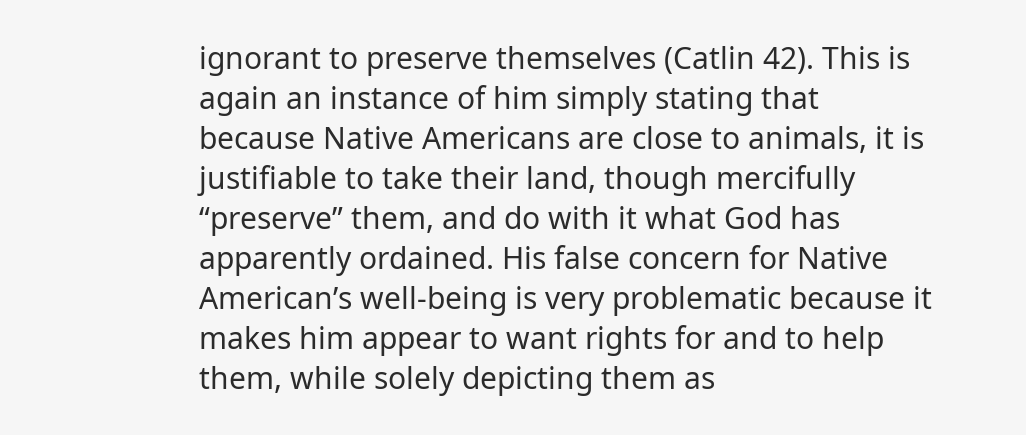ignorant to preserve themselves (Catlin 42). This is again an instance of him simply stating that because Native Americans are close to animals, it is justifiable to take their land, though mercifully “preserve” them, and do with it what God has apparently ordained. His false concern for Native American’s well-being is very problematic because it makes him appear to want rights for and to help them, while solely depicting them as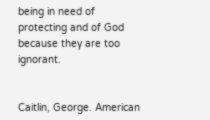being in need of protecting and of God because they are too ignorant.


Caitlin, George. American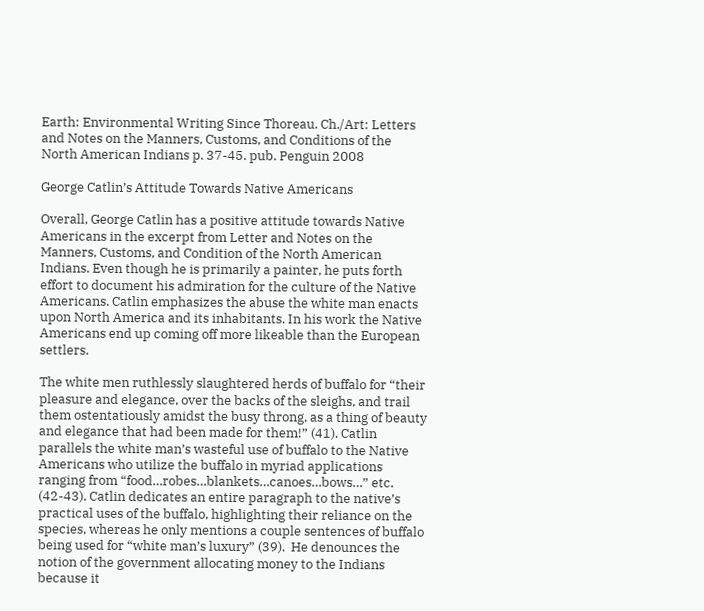Earth: Environmental Writing Since Thoreau. Ch./Art: Letters and Notes on the Manners, Customs, and Conditions of the North American Indians p. 37-45. pub. Penguin 2008

George Catlin’s Attitude Towards Native Americans

Overall, George Catlin has a positive attitude towards Native Americans in the excerpt from Letter and Notes on the Manners, Customs, and Condition of the North American Indians. Even though he is primarily a painter, he puts forth effort to document his admiration for the culture of the Native Americans. Catlin emphasizes the abuse the white man enacts upon North America and its inhabitants. In his work the Native Americans end up coming off more likeable than the European settlers.

The white men ruthlessly slaughtered herds of buffalo for “their pleasure and elegance, over the backs of the sleighs, and trail them ostentatiously amidst the busy throng, as a thing of beauty and elegance that had been made for them!” (41). Catlin parallels the white man’s wasteful use of buffalo to the Native Americans who utilize the buffalo in myriad applications ranging from “food…robes…blankets…canoes…bows…” etc. (42-43). Catlin dedicates an entire paragraph to the native’s practical uses of the buffalo, highlighting their reliance on the species, whereas he only mentions a couple sentences of buffalo being used for “white man’s luxury” (39).  He denounces the notion of the government allocating money to the Indians because it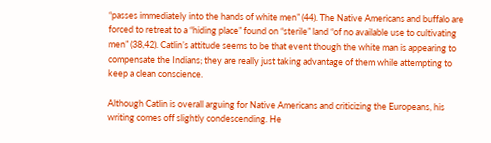“passes immediately into the hands of white men” (44). The Native Americans and buffalo are forced to retreat to a “hiding place” found on “sterile” land “of no available use to cultivating men” (38,42). Catlin’s attitude seems to be that event though the white man is appearing to compensate the Indians; they are really just taking advantage of them while attempting to keep a clean conscience.

Although Catlin is overall arguing for Native Americans and criticizing the Europeans, his writing comes off slightly condescending. He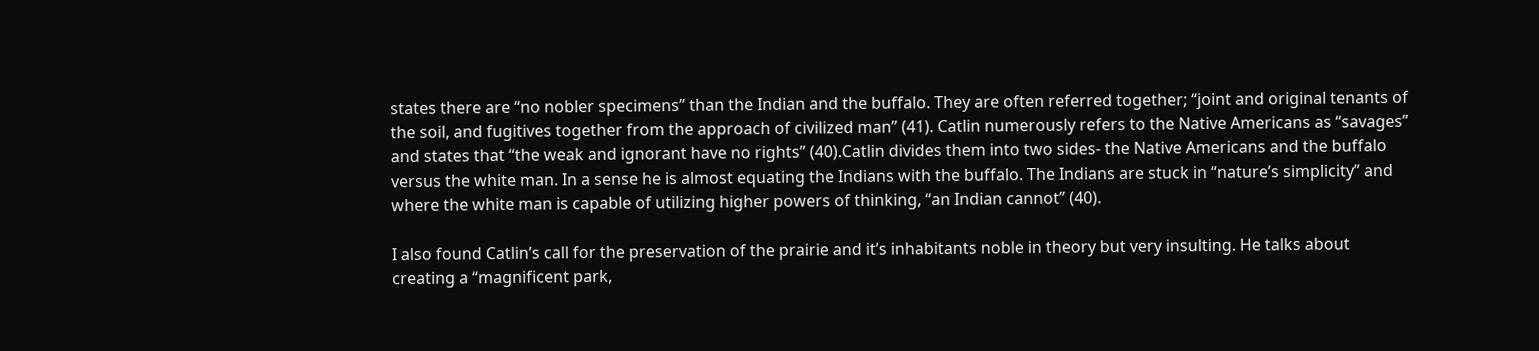states there are “no nobler specimens” than the Indian and the buffalo. They are often referred together; “joint and original tenants of the soil, and fugitives together from the approach of civilized man” (41). Catlin numerously refers to the Native Americans as “savages” and states that “the weak and ignorant have no rights” (40).Catlin divides them into two sides- the Native Americans and the buffalo versus the white man. In a sense he is almost equating the Indians with the buffalo. The Indians are stuck in “nature’s simplicity” and where the white man is capable of utilizing higher powers of thinking, “an Indian cannot” (40).

I also found Catlin’s call for the preservation of the prairie and it’s inhabitants noble in theory but very insulting. He talks about creating a “magnificent park,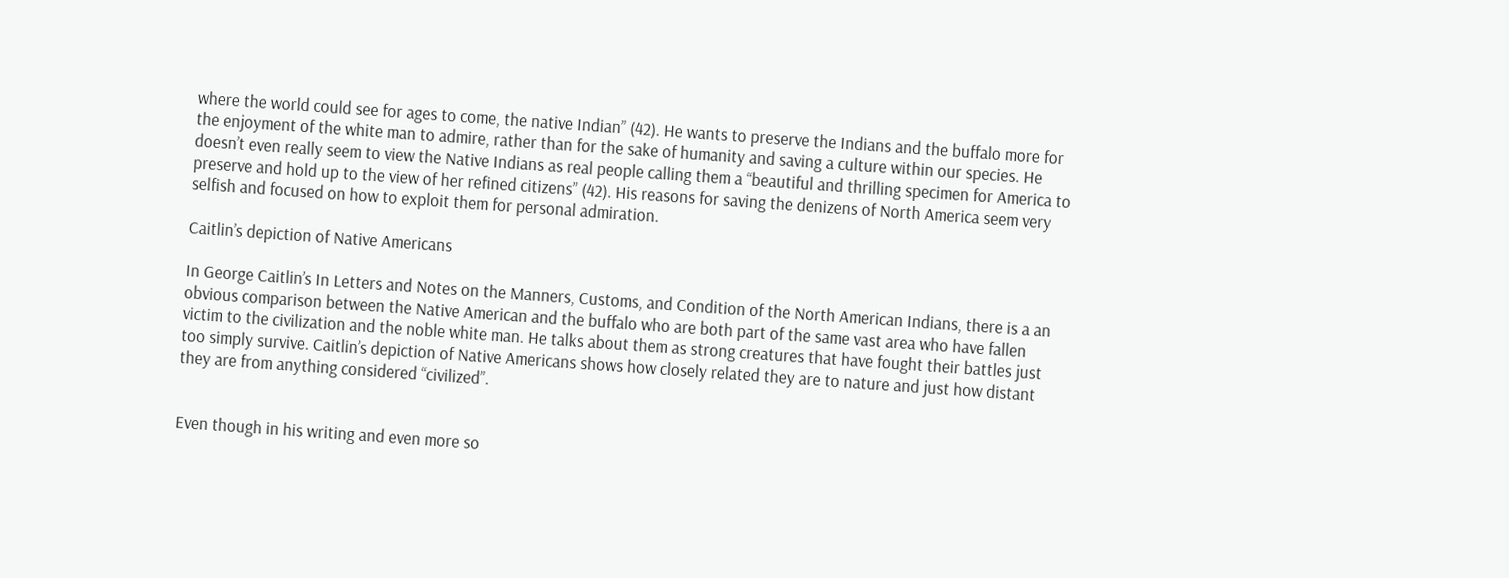where the world could see for ages to come, the native Indian” (42). He wants to preserve the Indians and the buffalo more for the enjoyment of the white man to admire, rather than for the sake of humanity and saving a culture within our species. He doesn’t even really seem to view the Native Indians as real people calling them a “beautiful and thrilling specimen for America to preserve and hold up to the view of her refined citizens” (42). His reasons for saving the denizens of North America seem very selfish and focused on how to exploit them for personal admiration.

Caitlin’s depiction of Native Americans

In George Caitlin’s In Letters and Notes on the Manners, Customs, and Condition of the North American Indians, there is a an obvious comparison between the Native American and the buffalo who are both part of the same vast area who have fallen victim to the civilization and the noble white man. He talks about them as strong creatures that have fought their battles just too simply survive. Caitlin’s depiction of Native Americans shows how closely related they are to nature and just how distant they are from anything considered “civilized”.


Even though in his writing and even more so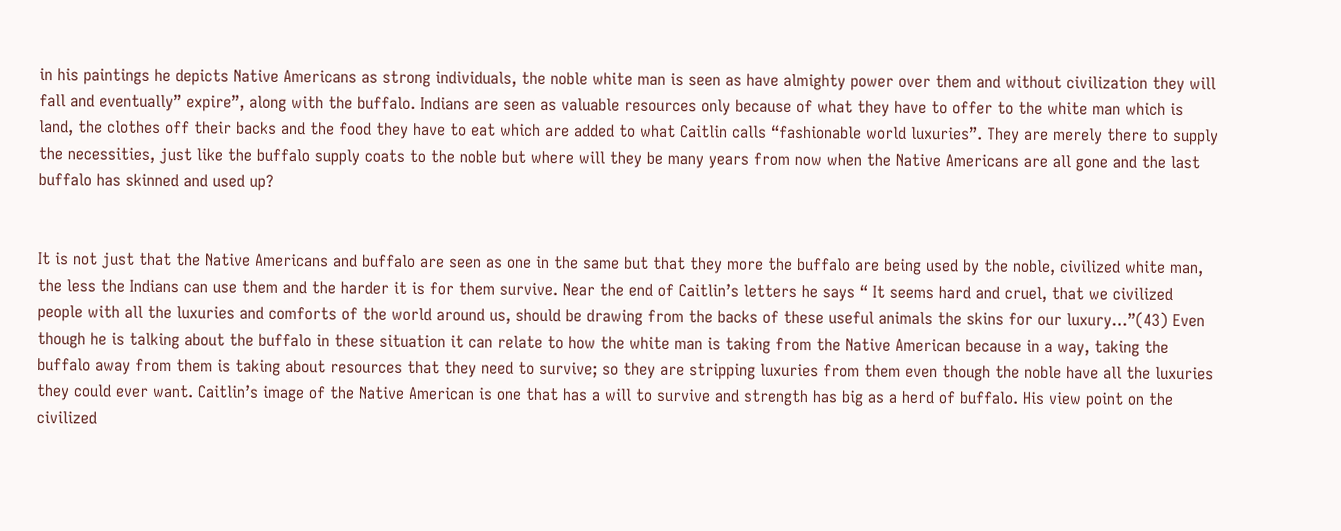in his paintings he depicts Native Americans as strong individuals, the noble white man is seen as have almighty power over them and without civilization they will fall and eventually” expire”, along with the buffalo. Indians are seen as valuable resources only because of what they have to offer to the white man which is land, the clothes off their backs and the food they have to eat which are added to what Caitlin calls “fashionable world luxuries”. They are merely there to supply the necessities, just like the buffalo supply coats to the noble but where will they be many years from now when the Native Americans are all gone and the last buffalo has skinned and used up?


It is not just that the Native Americans and buffalo are seen as one in the same but that they more the buffalo are being used by the noble, civilized white man, the less the Indians can use them and the harder it is for them survive. Near the end of Caitlin’s letters he says “ It seems hard and cruel, that we civilized people with all the luxuries and comforts of the world around us, should be drawing from the backs of these useful animals the skins for our luxury…”(43) Even though he is talking about the buffalo in these situation it can relate to how the white man is taking from the Native American because in a way, taking the buffalo away from them is taking about resources that they need to survive; so they are stripping luxuries from them even though the noble have all the luxuries they could ever want. Caitlin’s image of the Native American is one that has a will to survive and strength has big as a herd of buffalo. His view point on the civilized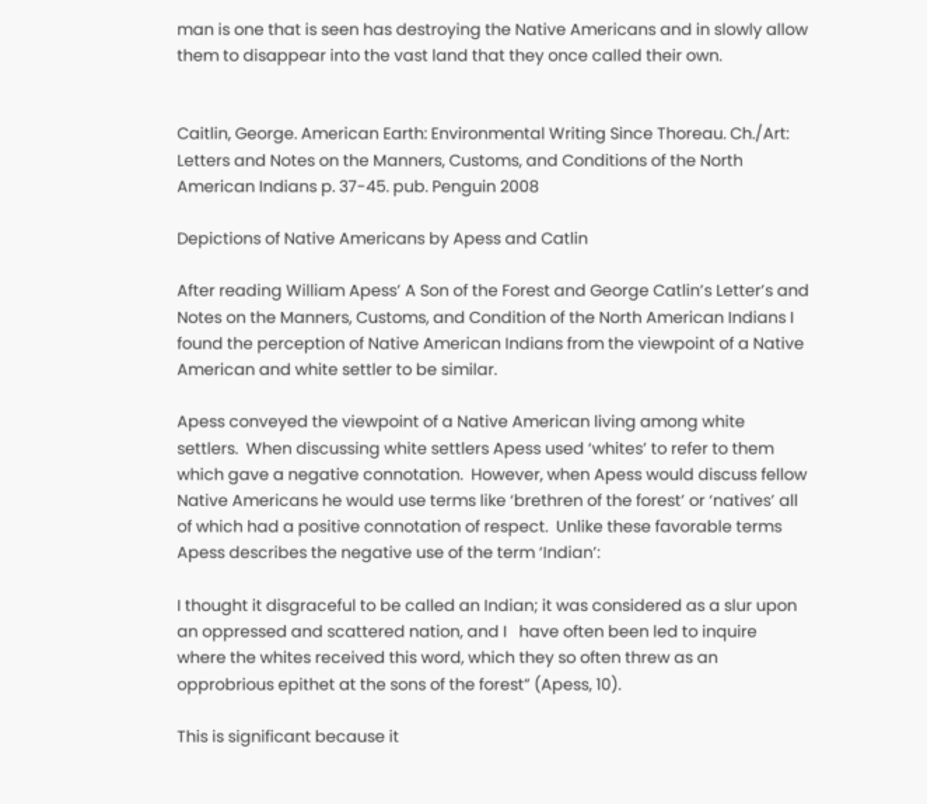man is one that is seen has destroying the Native Americans and in slowly allow them to disappear into the vast land that they once called their own.


Caitlin, George. American Earth: Environmental Writing Since Thoreau. Ch./Art: Letters and Notes on the Manners, Customs, and Conditions of the North American Indians p. 37-45. pub. Penguin 2008

Depictions of Native Americans by Apess and Catlin

After reading William Apess’ A Son of the Forest and George Catlin’s Letter’s and Notes on the Manners, Customs, and Condition of the North American Indians I found the perception of Native American Indians from the viewpoint of a Native American and white settler to be similar.

Apess conveyed the viewpoint of a Native American living among white settlers.  When discussing white settlers Apess used ‘whites’ to refer to them which gave a negative connotation.  However, when Apess would discuss fellow Native Americans he would use terms like ‘brethren of the forest’ or ‘natives’ all of which had a positive connotation of respect.  Unlike these favorable terms Apess describes the negative use of the term ‘Indian’:

I thought it disgraceful to be called an Indian; it was considered as a slur upon an oppressed and scattered nation, and I   have often been led to inquire where the whites received this word, which they so often threw as an opprobrious epithet at the sons of the forest” (Apess, 10).

This is significant because it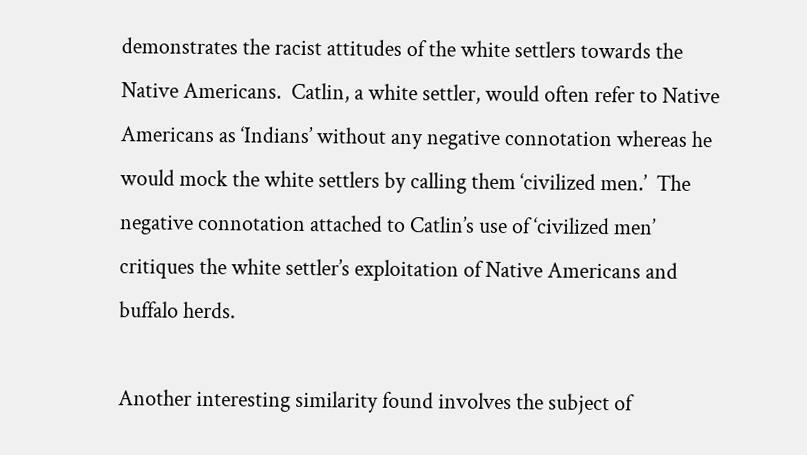demonstrates the racist attitudes of the white settlers towards the Native Americans.  Catlin, a white settler, would often refer to Native Americans as ‘Indians’ without any negative connotation whereas he would mock the white settlers by calling them ‘civilized men.’  The negative connotation attached to Catlin’s use of ‘civilized men’ critiques the white settler’s exploitation of Native Americans and buffalo herds.

Another interesting similarity found involves the subject of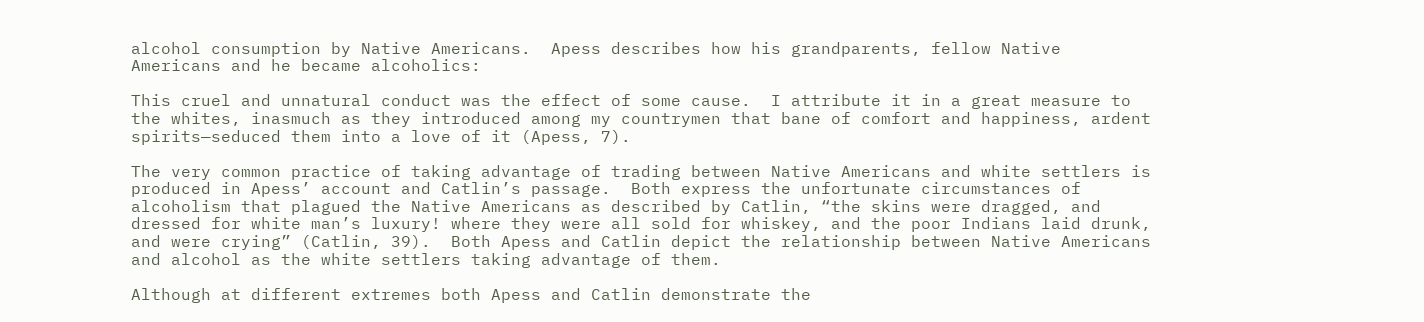alcohol consumption by Native Americans.  Apess describes how his grandparents, fellow Native Americans and he became alcoholics:

This cruel and unnatural conduct was the effect of some cause.  I attribute it in a great measure to the whites, inasmuch as they introduced among my countrymen that bane of comfort and happiness, ardent spirits—seduced them into a love of it (Apess, 7).

The very common practice of taking advantage of trading between Native Americans and white settlers is produced in Apess’ account and Catlin’s passage.  Both express the unfortunate circumstances of alcoholism that plagued the Native Americans as described by Catlin, “the skins were dragged, and dressed for white man’s luxury! where they were all sold for whiskey, and the poor Indians laid drunk, and were crying” (Catlin, 39).  Both Apess and Catlin depict the relationship between Native Americans and alcohol as the white settlers taking advantage of them.

Although at different extremes both Apess and Catlin demonstrate the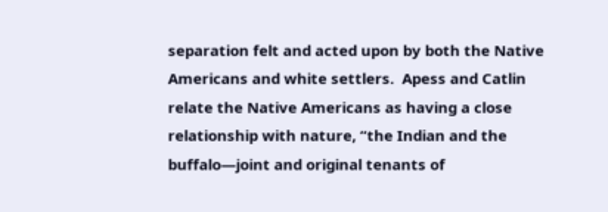separation felt and acted upon by both the Native Americans and white settlers.  Apess and Catlin relate the Native Americans as having a close relationship with nature, “the Indian and the buffalo—joint and original tenants of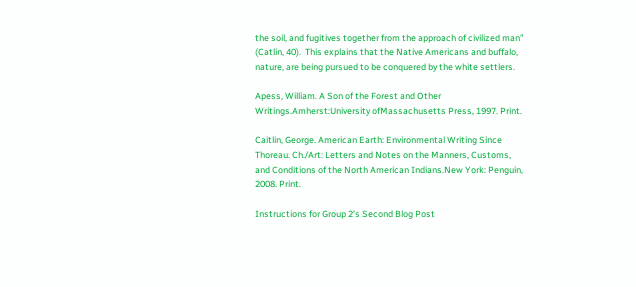the soil, and fugitives together from the approach of civilized man” (Catlin, 40).  This explains that the Native Americans and buffalo, nature, are being pursued to be conquered by the white settlers.

Apess, William. A Son of the Forest and Other Writings.Amherst:University ofMassachusetts Press, 1997. Print.

Caitlin, George. American Earth: Environmental Writing Since Thoreau. Ch./Art: Letters and Notes on the Manners, Customs, and Conditions of the North American Indians.New York: Penguin, 2008. Print.

Instructions for Group 2’s Second Blog Post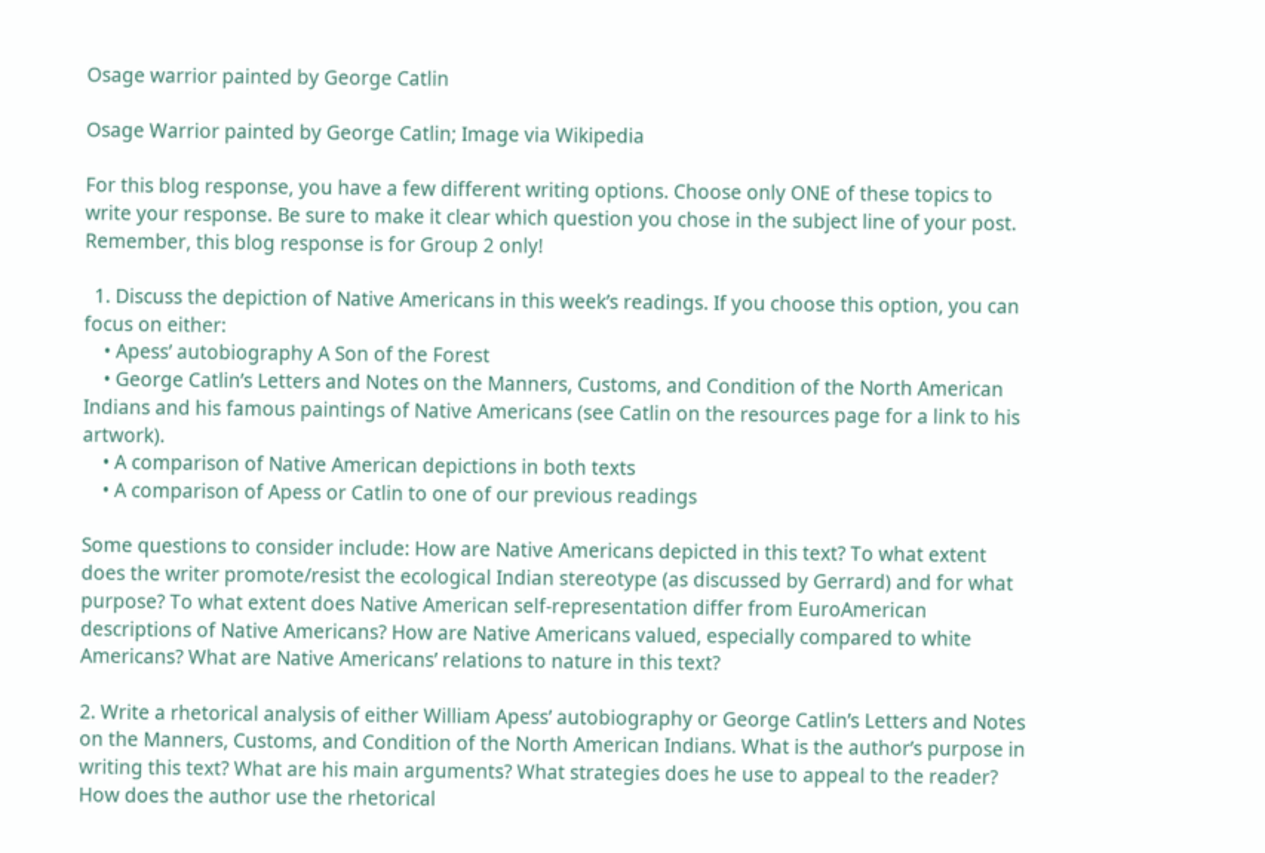Osage warrior painted by George Catlin

Osage Warrior painted by George Catlin; Image via Wikipedia

For this blog response, you have a few different writing options. Choose only ONE of these topics to write your response. Be sure to make it clear which question you chose in the subject line of your post. Remember, this blog response is for Group 2 only!

  1. Discuss the depiction of Native Americans in this week’s readings. If you choose this option, you can focus on either:
    • Apess’ autobiography A Son of the Forest
    • George Catlin’s Letters and Notes on the Manners, Customs, and Condition of the North American Indians and his famous paintings of Native Americans (see Catlin on the resources page for a link to his artwork).
    • A comparison of Native American depictions in both texts
    • A comparison of Apess or Catlin to one of our previous readings

Some questions to consider include: How are Native Americans depicted in this text? To what extent does the writer promote/resist the ecological Indian stereotype (as discussed by Gerrard) and for what purpose? To what extent does Native American self-representation differ from EuroAmerican descriptions of Native Americans? How are Native Americans valued, especially compared to white Americans? What are Native Americans’ relations to nature in this text?

2. Write a rhetorical analysis of either William Apess’ autobiography or George Catlin’s Letters and Notes on the Manners, Customs, and Condition of the North American Indians. What is the author’s purpose in writing this text? What are his main arguments? What strategies does he use to appeal to the reader? How does the author use the rhetorical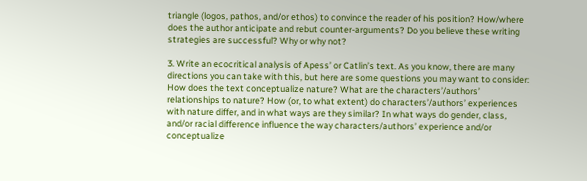triangle (logos, pathos, and/or ethos) to convince the reader of his position? How/where does the author anticipate and rebut counter-arguments? Do you believe these writing strategies are successful? Why or why not?

3. Write an ecocritical analysis of Apess’ or Catlin’s text. As you know, there are many directions you can take with this, but here are some questions you may want to consider: How does the text conceptualize nature? What are the characters’/authors’ relationships to nature? How (or, to what extent) do characters’/authors’ experiences with nature differ, and in what ways are they similar? In what ways do gender, class, and/or racial difference influence the way characters/authors’ experience and/or conceptualize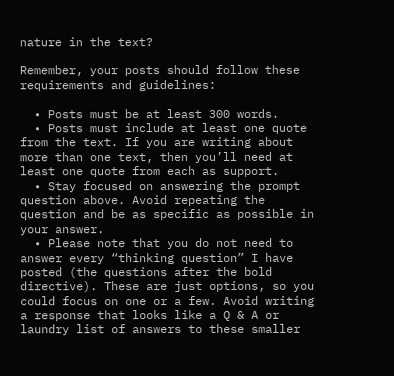nature in the text?

Remember, your posts should follow these requirements and guidelines:

  • Posts must be at least 300 words.
  • Posts must include at least one quote from the text. If you are writing about more than one text, then you’ll need at least one quote from each as support.
  • Stay focused on answering the prompt question above. Avoid repeating the question and be as specific as possible in your answer.
  • Please note that you do not need to answer every “thinking question” I have posted (the questions after the bold directive). These are just options, so you could focus on one or a few. Avoid writing a response that looks like a Q & A or laundry list of answers to these smaller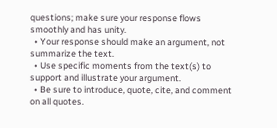questions; make sure your response flows smoothly and has unity.
  • Your response should make an argument, not summarize the text.
  • Use specific moments from the text(s) to support and illustrate your argument.
  • Be sure to introduce, quote, cite, and comment on all quotes.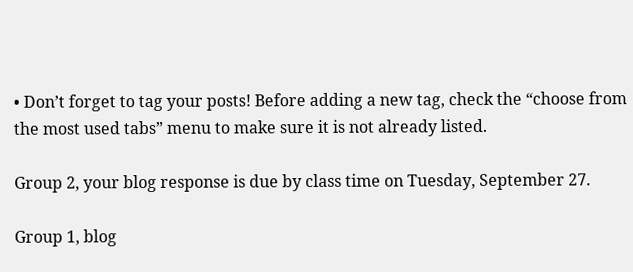• Don’t forget to tag your posts! Before adding a new tag, check the “choose from the most used tabs” menu to make sure it is not already listed.

Group 2, your blog response is due by class time on Tuesday, September 27.

Group 1, blog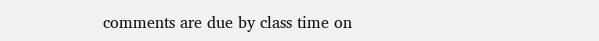comments are due by class time on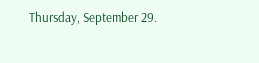Thursday, September 29.